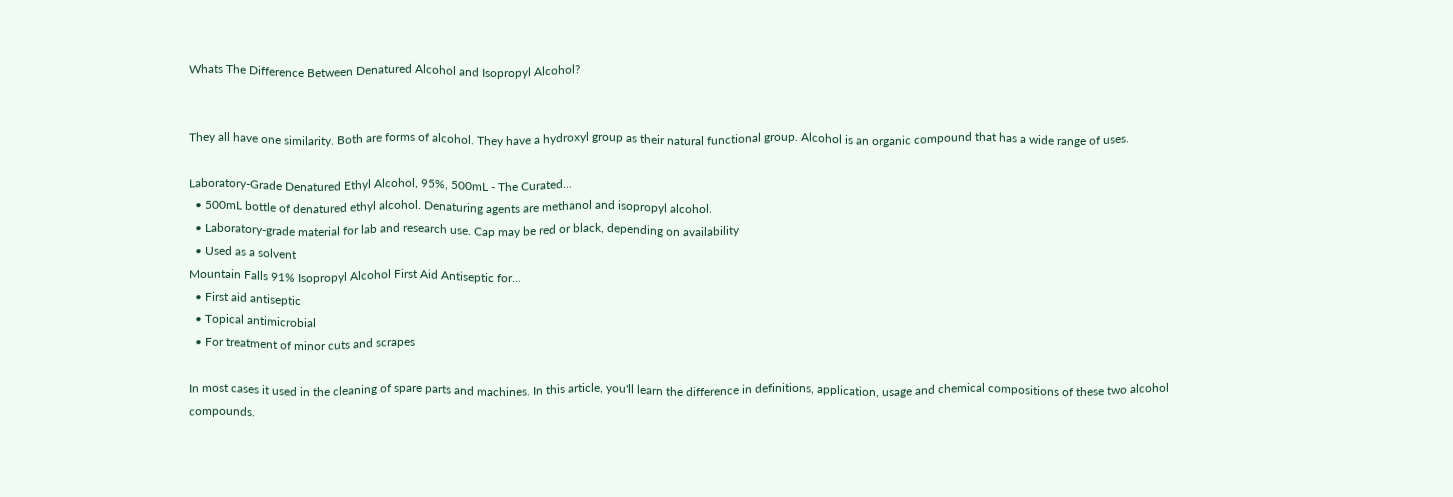Whats The Difference Between Denatured Alcohol and Isopropyl Alcohol?


They all have one similarity. Both are forms of alcohol. They have a hydroxyl group as their natural functional group. Alcohol is an organic compound that has a wide range of uses.

Laboratory-Grade Denatured Ethyl Alcohol, 95%, 500mL - The Curated...
  • 500mL bottle of denatured ethyl alcohol. Denaturing agents are methanol and isopropyl alcohol.
  • Laboratory-grade material for lab and research use. Cap may be red or black, depending on availability
  • Used as a solvent
Mountain Falls 91% Isopropyl Alcohol First Aid Antiseptic for...
  • First aid antiseptic
  • Topical antimicrobial
  • For treatment of minor cuts and scrapes

In most cases it used in the cleaning of spare parts and machines. In this article, you'll learn the difference in definitions, application, usage and chemical compositions of these two alcohol compounds.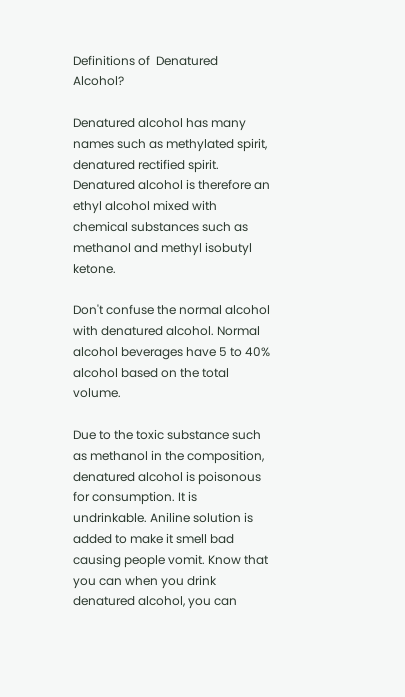Definitions of  Denatured Alcohol?

Denatured alcohol has many names such as methylated spirit, denatured rectified spirit. Denatured alcohol is therefore an ethyl alcohol mixed with chemical substances such as methanol and methyl isobutyl ketone.

Don't confuse the normal alcohol with denatured alcohol. Normal alcohol beverages have 5 to 40% alcohol based on the total volume.

Due to the toxic substance such as methanol in the composition, denatured alcohol is poisonous for consumption. It is undrinkable. Aniline solution is added to make it smell bad causing people vomit. Know that you can when you drink denatured alcohol, you can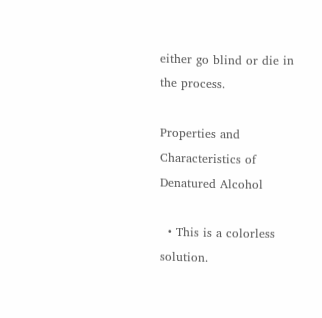either go blind or die in the process.

Properties and Characteristics of Denatured Alcohol

  • This is a colorless solution.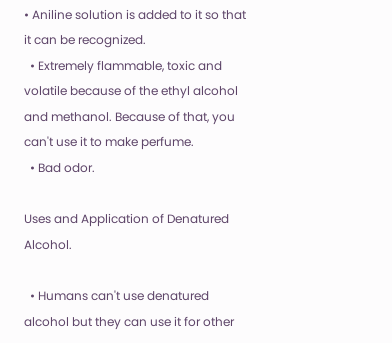• Aniline solution is added to it so that it can be recognized.
  • Extremely flammable, toxic and volatile because of the ethyl alcohol and methanol. Because of that, you can't use it to make perfume.
  • Bad odor.

Uses and Application of Denatured Alcohol.

  • Humans can't use denatured alcohol but they can use it for other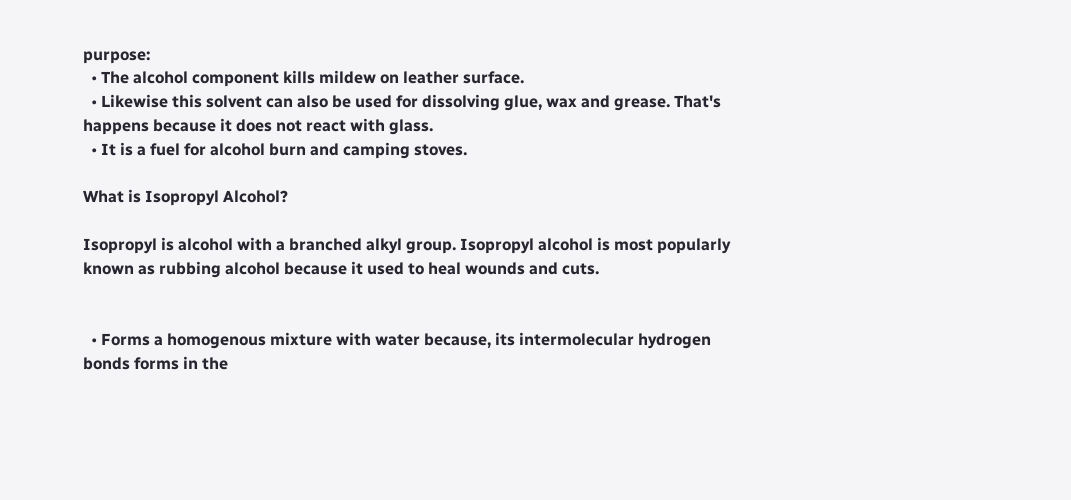purpose:
  • The alcohol component kills mildew on leather surface.
  • Likewise this solvent can also be used for dissolving glue, wax and grease. That's happens because it does not react with glass.
  • It is a fuel for alcohol burn and camping stoves.

What is Isopropyl Alcohol?

Isopropyl is alcohol with a branched alkyl group. Isopropyl alcohol is most popularly known as rubbing alcohol because it used to heal wounds and cuts.


  • Forms a homogenous mixture with water because, its intermolecular hydrogen bonds forms in the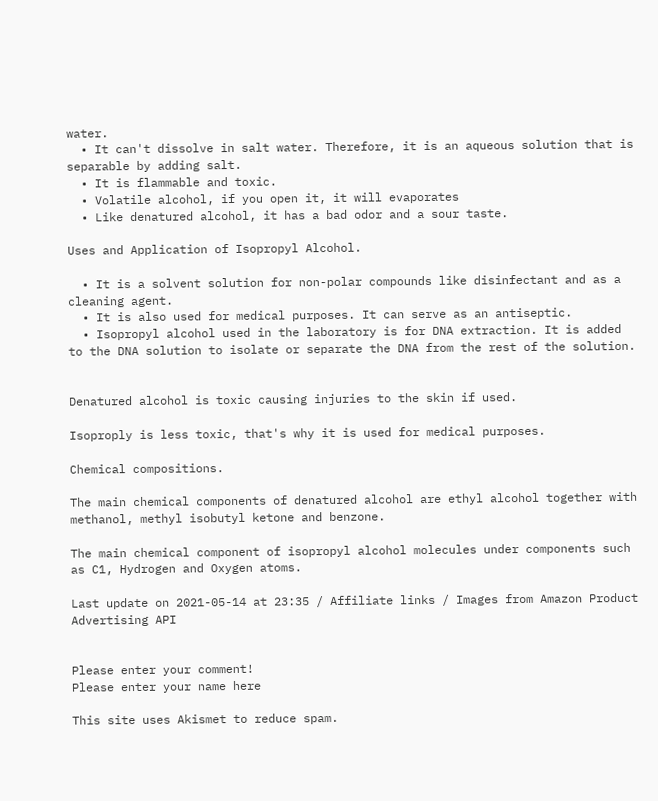water.
  • It can't dissolve in salt water. Therefore, it is an aqueous solution that is separable by adding salt.
  • It is flammable and toxic.
  • Volatile alcohol, if you open it, it will evaporates
  • Like denatured alcohol, it has a bad odor and a sour taste.

Uses and Application of Isopropyl Alcohol.

  • It is a solvent solution for non-polar compounds like disinfectant and as a cleaning agent.
  • It is also used for medical purposes. It can serve as an antiseptic.
  • Isopropyl alcohol used in the laboratory is for DNA extraction. It is added to the DNA solution to isolate or separate the DNA from the rest of the solution.


Denatured alcohol is toxic causing injuries to the skin if used.

Isoproply is less toxic, that's why it is used for medical purposes.

Chemical compositions.

The main chemical components of denatured alcohol are ethyl alcohol together with methanol, methyl isobutyl ketone and benzone.

The main chemical component of isopropyl alcohol molecules under components such as C1, Hydrogen and Oxygen atoms.

Last update on 2021-05-14 at 23:35 / Affiliate links / Images from Amazon Product Advertising API


Please enter your comment!
Please enter your name here

This site uses Akismet to reduce spam.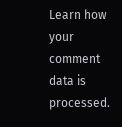Learn how your comment data is processed.